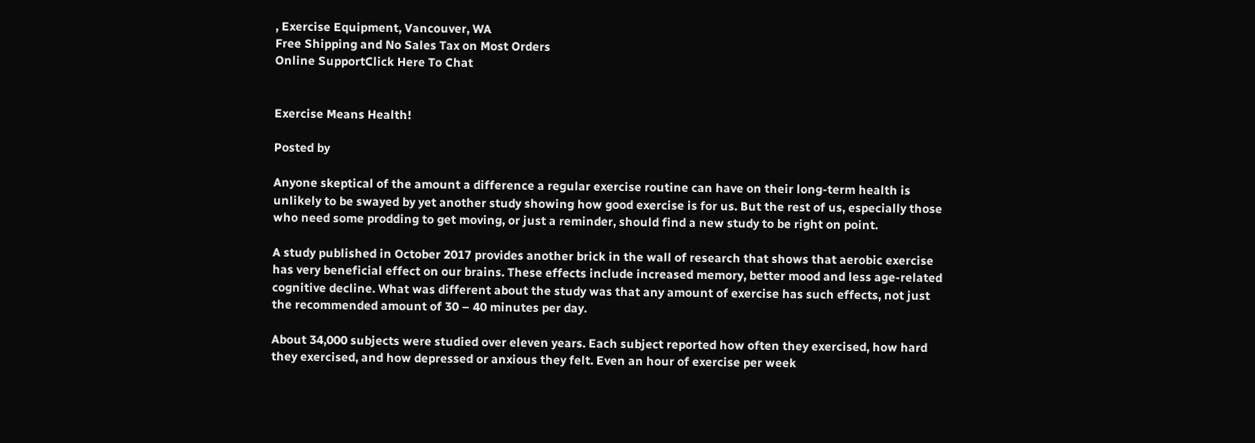, Exercise Equipment, Vancouver, WA
Free Shipping and No Sales Tax on Most Orders
Online SupportClick Here To Chat


Exercise Means Health!

Posted by

Anyone skeptical of the amount a difference a regular exercise routine can have on their long-term health is unlikely to be swayed by yet another study showing how good exercise is for us. But the rest of us, especially those who need some prodding to get moving, or just a reminder, should find a new study to be right on point.

A study published in October 2017 provides another brick in the wall of research that shows that aerobic exercise has very beneficial effect on our brains. These effects include increased memory, better mood and less age-related cognitive decline. What was different about the study was that any amount of exercise has such effects, not just the recommended amount of 30 – 40 minutes per day.

About 34,000 subjects were studied over eleven years. Each subject reported how often they exercised, how hard they exercised, and how depressed or anxious they felt. Even an hour of exercise per week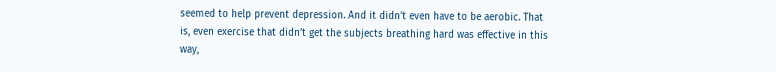seemed to help prevent depression. And it didn’t even have to be aerobic. That is, even exercise that didn’t get the subjects breathing hard was effective in this way,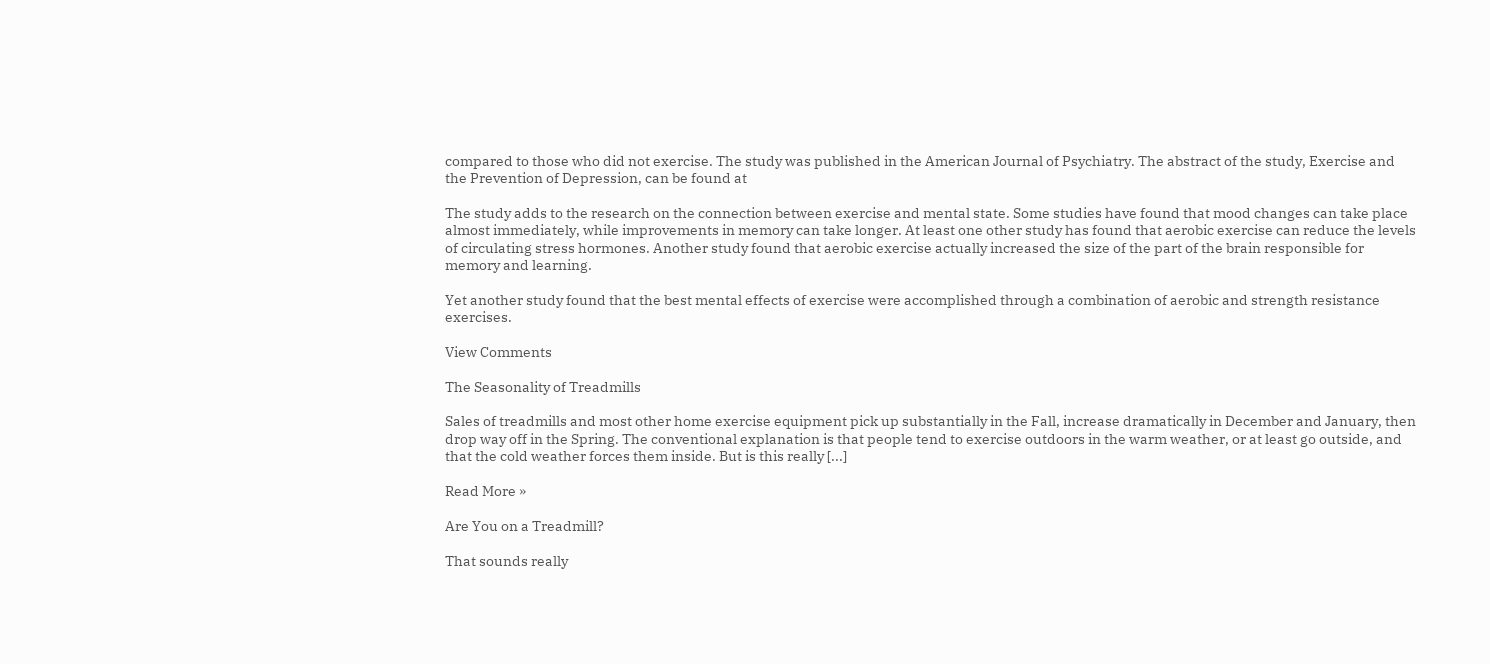compared to those who did not exercise. The study was published in the American Journal of Psychiatry. The abstract of the study, Exercise and the Prevention of Depression, can be found at

The study adds to the research on the connection between exercise and mental state. Some studies have found that mood changes can take place almost immediately, while improvements in memory can take longer. At least one other study has found that aerobic exercise can reduce the levels of circulating stress hormones. Another study found that aerobic exercise actually increased the size of the part of the brain responsible for memory and learning.

Yet another study found that the best mental effects of exercise were accomplished through a combination of aerobic and strength resistance exercises.

View Comments

The Seasonality of Treadmills

Sales of treadmills and most other home exercise equipment pick up substantially in the Fall, increase dramatically in December and January, then drop way off in the Spring. The conventional explanation is that people tend to exercise outdoors in the warm weather, or at least go outside, and that the cold weather forces them inside. But is this really [...]

Read More »

Are You on a Treadmill?

That sounds really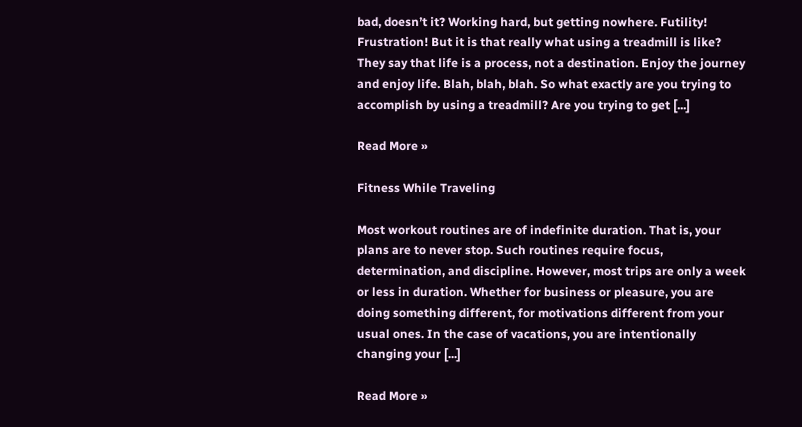bad, doesn’t it? Working hard, but getting nowhere. Futility! Frustration! But it is that really what using a treadmill is like? They say that life is a process, not a destination. Enjoy the journey and enjoy life. Blah, blah, blah. So what exactly are you trying to accomplish by using a treadmill? Are you trying to get [...]

Read More »

Fitness While Traveling

Most workout routines are of indefinite duration. That is, your plans are to never stop. Such routines require focus, determination, and discipline. However, most trips are only a week or less in duration. Whether for business or pleasure, you are doing something different, for motivations different from your usual ones. In the case of vacations, you are intentionally changing your [...]

Read More »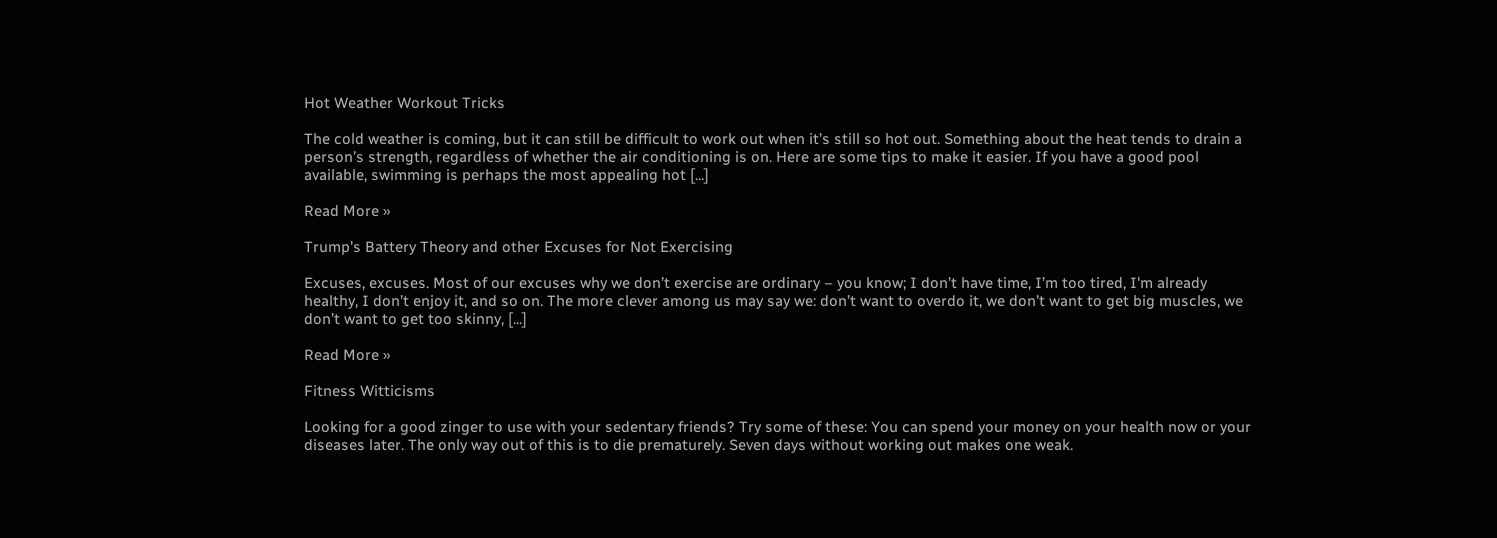Hot Weather Workout Tricks

The cold weather is coming, but it can still be difficult to work out when it’s still so hot out. Something about the heat tends to drain a person’s strength, regardless of whether the air conditioning is on. Here are some tips to make it easier. If you have a good pool available, swimming is perhaps the most appealing hot [...]

Read More »

Trump's Battery Theory and other Excuses for Not Exercising

Excuses, excuses. Most of our excuses why we don’t exercise are ordinary – you know; I don’t have time, I’m too tired, I'm already healthy, I don’t enjoy it, and so on. The more clever among us may say we: don’t want to overdo it, we don’t want to get big muscles, we don’t want to get too skinny, [...]

Read More »

Fitness Witticisms

Looking for a good zinger to use with your sedentary friends? Try some of these: You can spend your money on your health now or your diseases later. The only way out of this is to die prematurely. Seven days without working out makes one weak.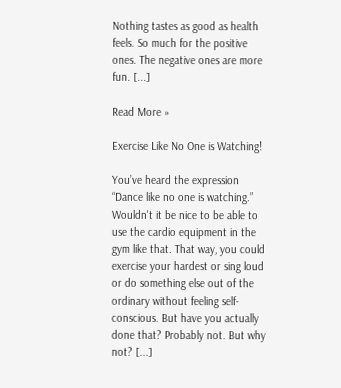Nothing tastes as good as health feels. So much for the positive ones. The negative ones are more fun. [...]

Read More »

Exercise Like No One is Watching!

You’ve heard the expression “Dance like no one is watching.” Wouldn't it be nice to be able to use the cardio equipment in the gym like that. That way, you could exercise your hardest or sing loud or do something else out of the ordinary without feeling self-conscious. But have you actually done that? Probably not. But why not? [...]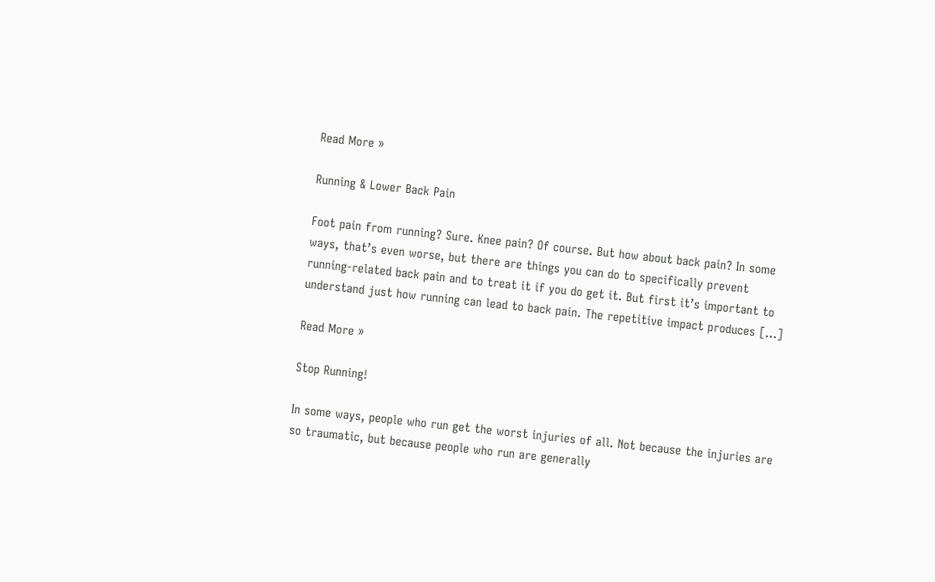Read More »

Running & Lower Back Pain

Foot pain from running? Sure. Knee pain? Of course. But how about back pain? In some ways, that’s even worse, but there are things you can do to specifically prevent running-related back pain and to treat it if you do get it. But first it’s important to understand just how running can lead to back pain. The repetitive impact produces [...]

Read More »

Stop Running!

In some ways, people who run get the worst injuries of all. Not because the injuries are so traumatic, but because people who run are generally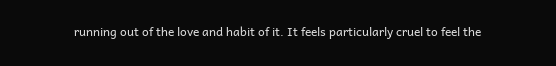running out of the love and habit of it. It feels particularly cruel to feel the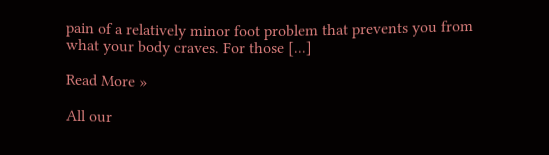pain of a relatively minor foot problem that prevents you from what your body craves. For those [...]

Read More »

All our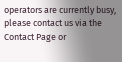operators are currently busy, please contact us via the Contact Page or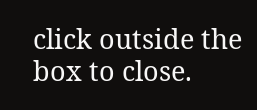click outside the box to close.